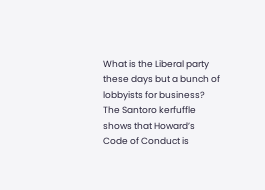What is the Liberal party these days but a bunch of lobbyists for business? The Santoro kerfuffle shows that Howard’s Code of Conduct is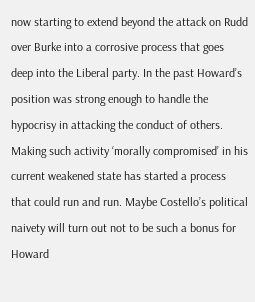now starting to extend beyond the attack on Rudd over Burke into a corrosive process that goes deep into the Liberal party. In the past Howard’s position was strong enough to handle the hypocrisy in attacking the conduct of others. Making such activity ‘morally compromised’ in his current weakened state has started a process that could run and run. Maybe Costello’s political naivety will turn out not to be such a bonus for Howard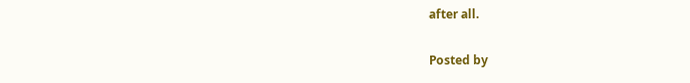after all.

Posted by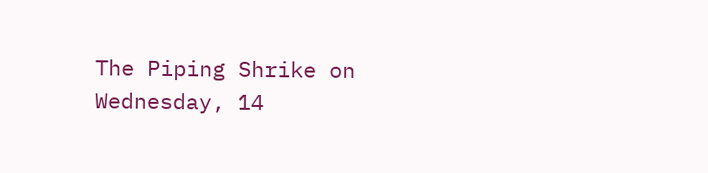The Piping Shrike on Wednesday, 14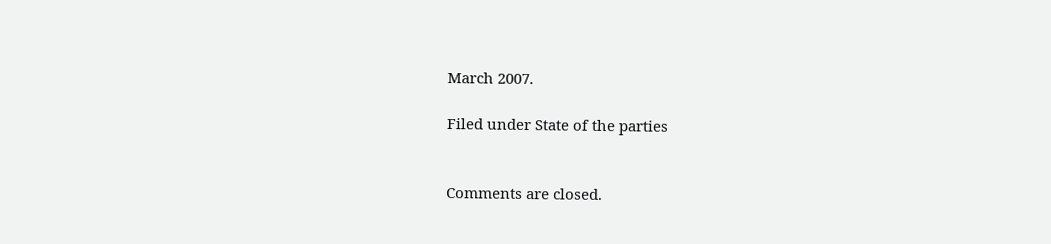March 2007.

Filed under State of the parties


Comments are closed.